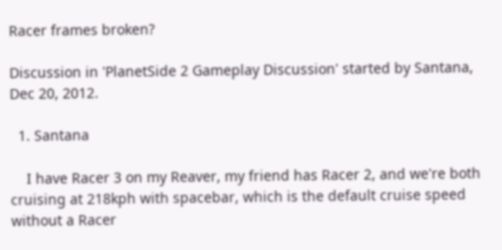Racer frames broken?

Discussion in 'PlanetSide 2 Gameplay Discussion' started by Santana, Dec 20, 2012.

  1. Santana

    I have Racer 3 on my Reaver, my friend has Racer 2, and we're both cruising at 218kph with spacebar, which is the default cruise speed without a Racer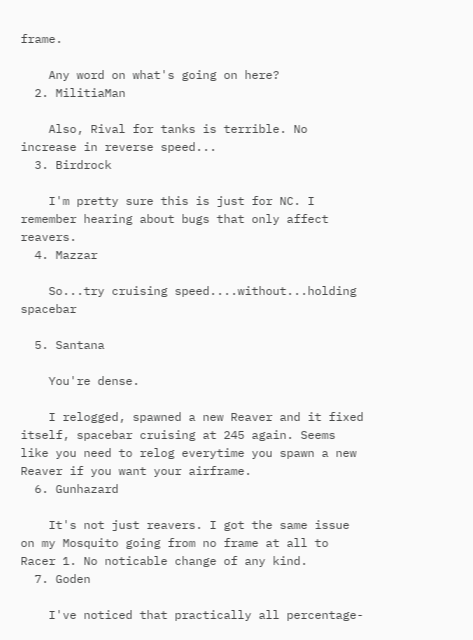frame.

    Any word on what's going on here?
  2. MilitiaMan

    Also, Rival for tanks is terrible. No increase in reverse speed...
  3. Birdrock

    I'm pretty sure this is just for NC. I remember hearing about bugs that only affect reavers.
  4. Mazzar

    So...try cruising speed....without...holding spacebar

  5. Santana

    You're dense.

    I relogged, spawned a new Reaver and it fixed itself, spacebar cruising at 245 again. Seems like you need to relog everytime you spawn a new Reaver if you want your airframe.
  6. Gunhazard

    It's not just reavers. I got the same issue on my Mosquito going from no frame at all to Racer 1. No noticable change of any kind.
  7. Goden

    I've noticed that practically all percentage-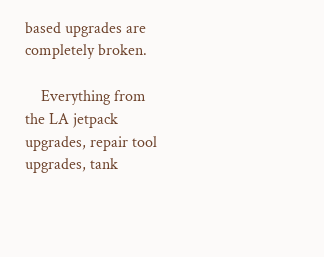based upgrades are completely broken.

    Everything from the LA jetpack upgrades, repair tool upgrades, tank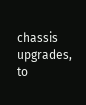chassis upgrades, to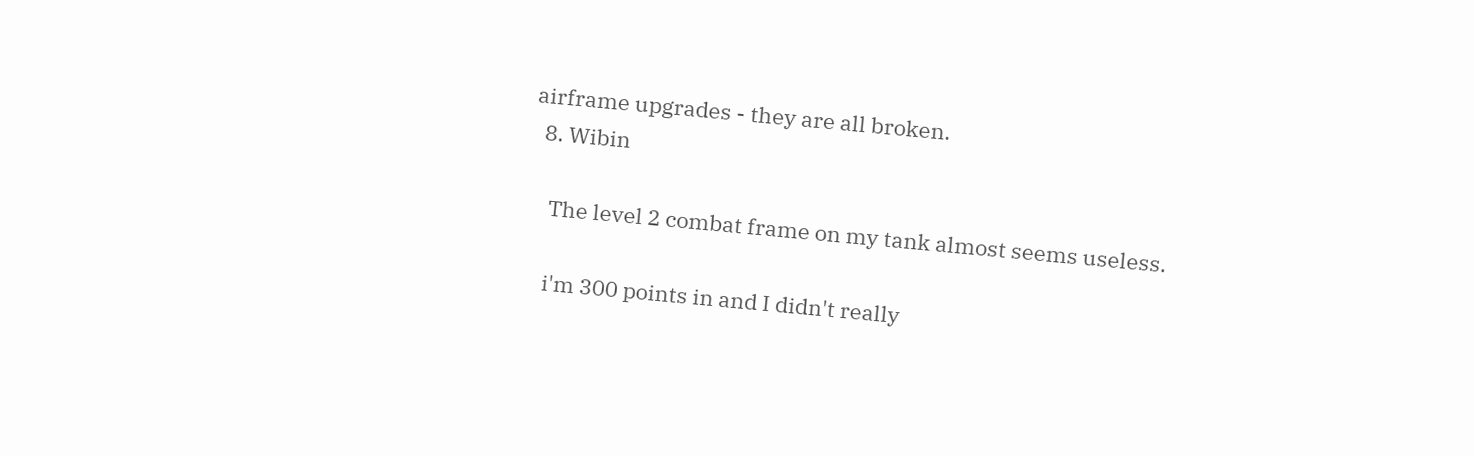airframe upgrades - they are all broken.
  8. Wibin

    The level 2 combat frame on my tank almost seems useless.

    i'm 300 points in and I didn't really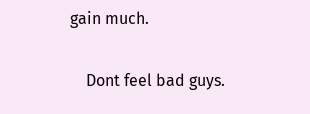gain much.

    Dont feel bad guys.